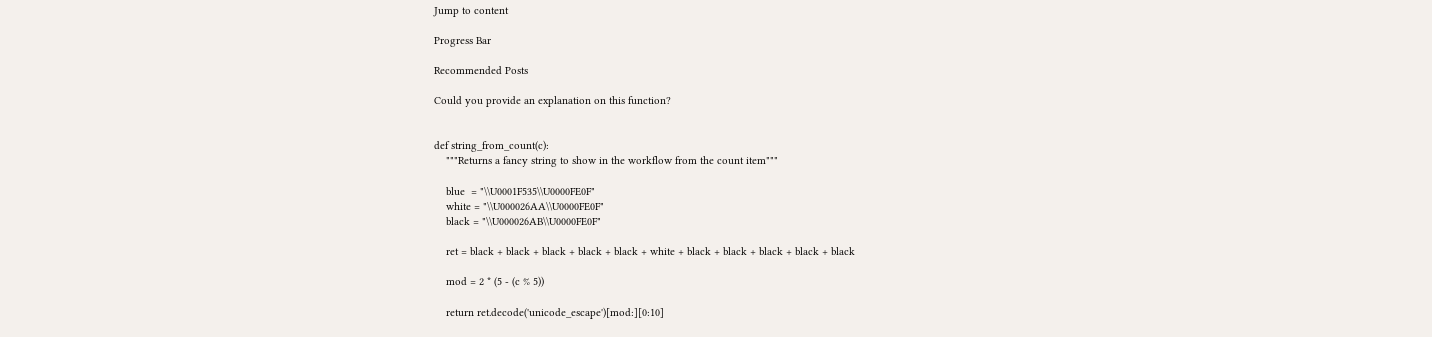Jump to content

Progress Bar

Recommended Posts

Could you provide an explanation on this function?


def string_from_count(c):
    """Returns a fancy string to show in the workflow from the count item"""

    blue  = "\\U0001F535\\U0000FE0F"
    white = "\\U000026AA\\U0000FE0F"
    black = "\\U000026AB\\U0000FE0F"

    ret = black + black + black + black + black + white + black + black + black + black + black

    mod = 2 * (5 - (c % 5))

    return ret.decode('unicode_escape')[mod:][0:10]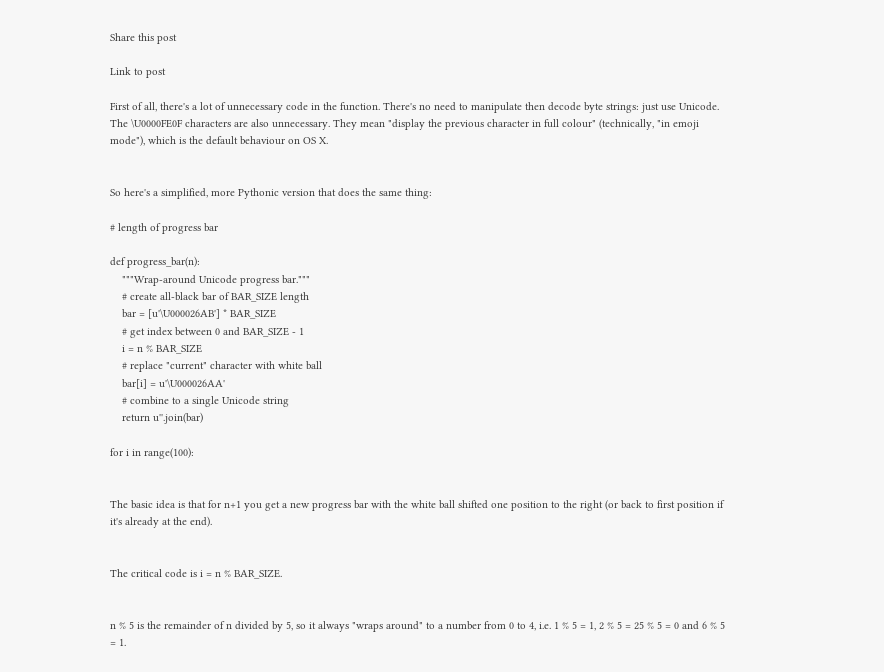Share this post

Link to post

First of all, there's a lot of unnecessary code in the function. There's no need to manipulate then decode byte strings: just use Unicode. The \U0000FE0F characters are also unnecessary. They mean "display the previous character in full colour" (technically, "in emoji mode"), which is the default behaviour on OS X.


So here's a simplified, more Pythonic version that does the same thing:

# length of progress bar

def progress_bar(n):
    """Wrap-around Unicode progress bar."""
    # create all-black bar of BAR_SIZE length
    bar = [u'\U000026AB'] * BAR_SIZE
    # get index between 0 and BAR_SIZE - 1
    i = n % BAR_SIZE
    # replace "current" character with white ball
    bar[i] = u'\U000026AA'
    # combine to a single Unicode string
    return u''.join(bar)

for i in range(100):


The basic idea is that for n+1 you get a new progress bar with the white ball shifted one position to the right (or back to first position if it's already at the end).


The critical code is i = n % BAR_SIZE.


n % 5 is the remainder of n divided by 5, so it always "wraps around" to a number from 0 to 4, i.e. 1 % 5 = 1, 2 % 5 = 25 % 5 = 0 and 6 % 5 = 1.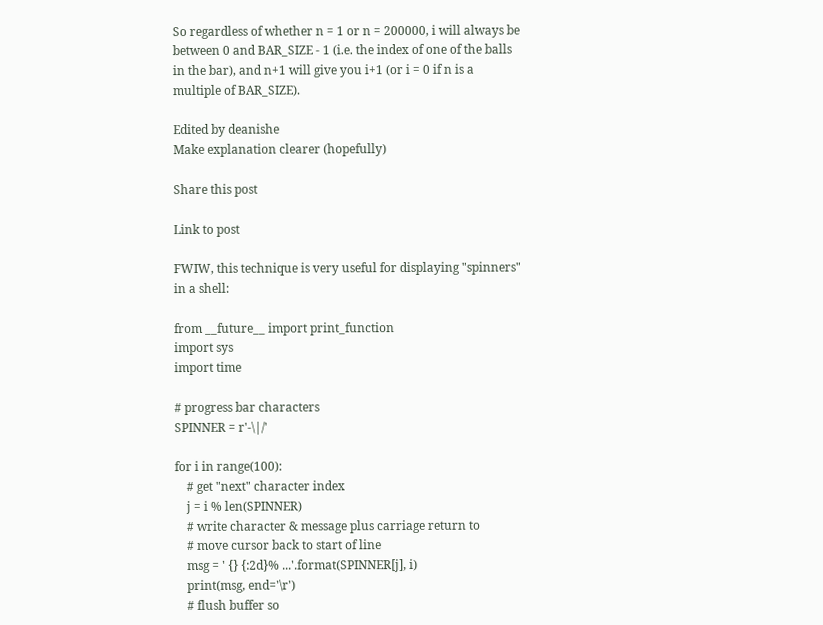So regardless of whether n = 1 or n = 200000, i will always be between 0 and BAR_SIZE - 1 (i.e. the index of one of the balls in the bar), and n+1 will give you i+1 (or i = 0 if n is a multiple of BAR_SIZE).

Edited by deanishe
Make explanation clearer (hopefully)

Share this post

Link to post

FWIW, this technique is very useful for displaying "spinners" in a shell:

from __future__ import print_function
import sys
import time

# progress bar characters
SPINNER = r'-\|/'

for i in range(100):
    # get "next" character index
    j = i % len(SPINNER)
    # write character & message plus carriage return to
    # move cursor back to start of line
    msg = ' {} {:2d}% ...'.format(SPINNER[j], i)
    print(msg, end='\r')
    # flush buffer so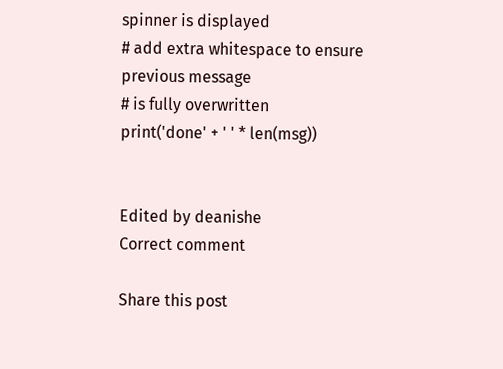spinner is displayed
# add extra whitespace to ensure previous message
# is fully overwritten
print('done' + ' ' * len(msg))


Edited by deanishe
Correct comment

Share this post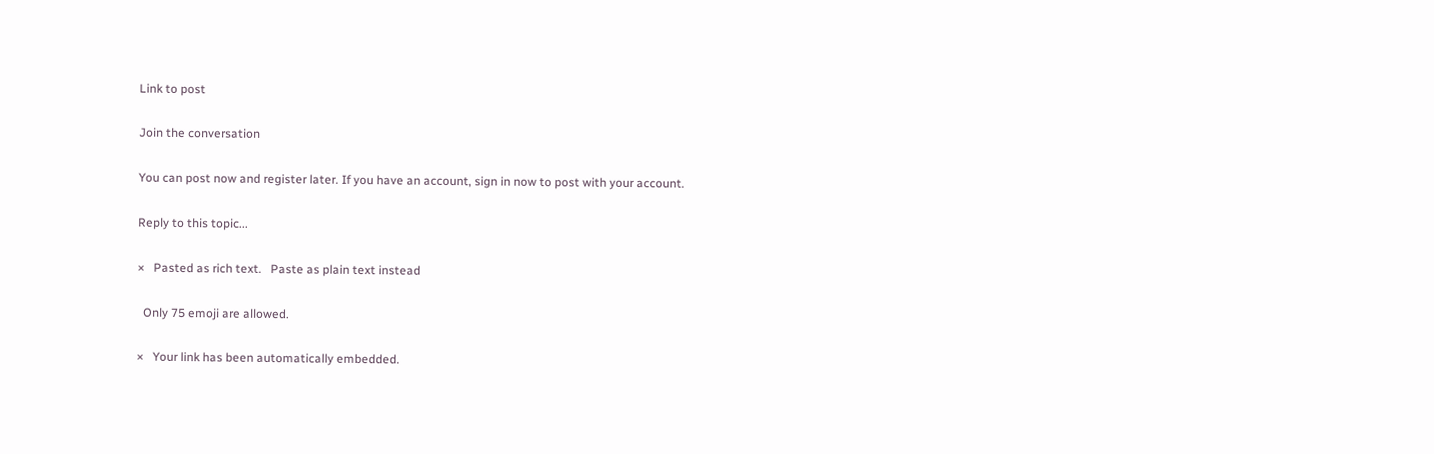Link to post

Join the conversation

You can post now and register later. If you have an account, sign in now to post with your account.

Reply to this topic...

×   Pasted as rich text.   Paste as plain text instead

  Only 75 emoji are allowed.

×   Your link has been automatically embedded.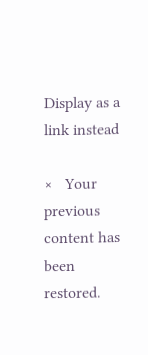Display as a link instead

×   Your previous content has been restored.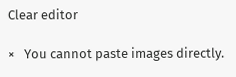Clear editor

×   You cannot paste images directly.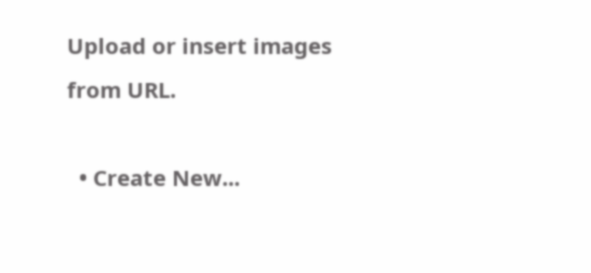Upload or insert images from URL.

  • Create New...